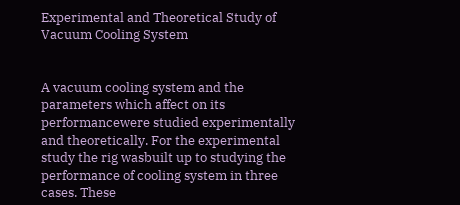Experimental and Theoretical Study of Vacuum Cooling System


A vacuum cooling system and the parameters which affect on its performancewere studied experimentally and theoretically. For the experimental study the rig wasbuilt up to studying the performance of cooling system in three cases. These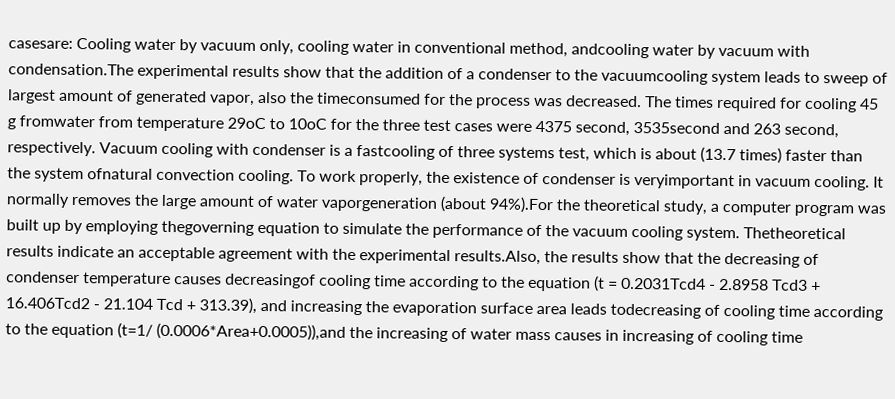casesare: Cooling water by vacuum only, cooling water in conventional method, andcooling water by vacuum with condensation.The experimental results show that the addition of a condenser to the vacuumcooling system leads to sweep of largest amount of generated vapor, also the timeconsumed for the process was decreased. The times required for cooling 45 g fromwater from temperature 29oC to 10oC for the three test cases were 4375 second, 3535second and 263 second, respectively. Vacuum cooling with condenser is a fastcooling of three systems test, which is about (13.7 times) faster than the system ofnatural convection cooling. To work properly, the existence of condenser is veryimportant in vacuum cooling. It normally removes the large amount of water vaporgeneration (about 94%).For the theoretical study, a computer program was built up by employing thegoverning equation to simulate the performance of the vacuum cooling system. Thetheoretical results indicate an acceptable agreement with the experimental results.Also, the results show that the decreasing of condenser temperature causes decreasingof cooling time according to the equation (t = 0.2031Tcd4 - 2.8958 Tcd3 + 16.406Tcd2 - 21.104 Tcd + 313.39), and increasing the evaporation surface area leads todecreasing of cooling time according to the equation (t=1/ (0.0006*Area+0.0005)),and the increasing of water mass causes in increasing of cooling time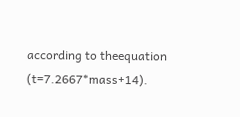according to theequation (t=7.2667*mass+14).